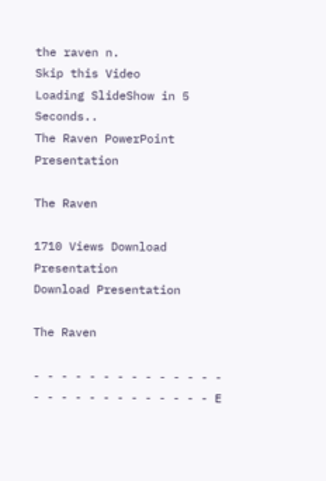the raven n.
Skip this Video
Loading SlideShow in 5 Seconds..
The Raven PowerPoint Presentation

The Raven

1710 Views Download Presentation
Download Presentation

The Raven

- - - - - - - - - - - - - - - - - - - - - - - - - - - E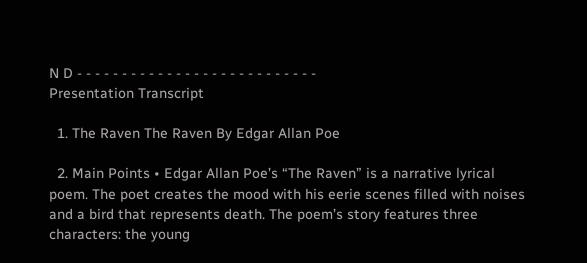N D - - - - - - - - - - - - - - - - - - - - - - - - - - -
Presentation Transcript

  1. The Raven The Raven By Edgar Allan Poe

  2. Main Points • Edgar Allan Poe’s “The Raven” is a narrative lyrical poem. The poet creates the mood with his eerie scenes filled with noises and a bird that represents death. The poem’s story features three characters: the young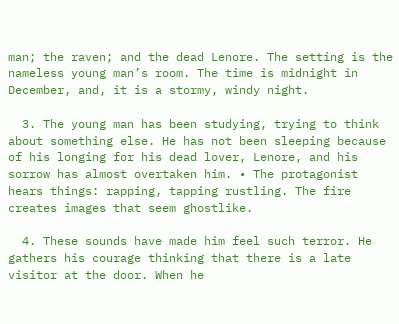man; the raven; and the dead Lenore. The setting is the nameless young man’s room. The time is midnight in December, and, it is a stormy, windy night.

  3. The young man has been studying, trying to think about something else. He has not been sleeping because of his longing for his dead lover, Lenore, and his sorrow has almost overtaken him. • The protagonist hears things: rapping, tapping rustling. The fire creates images that seem ghostlike.

  4. These sounds have made him feel such terror. He gathers his courage thinking that there is a late visitor at the door. When he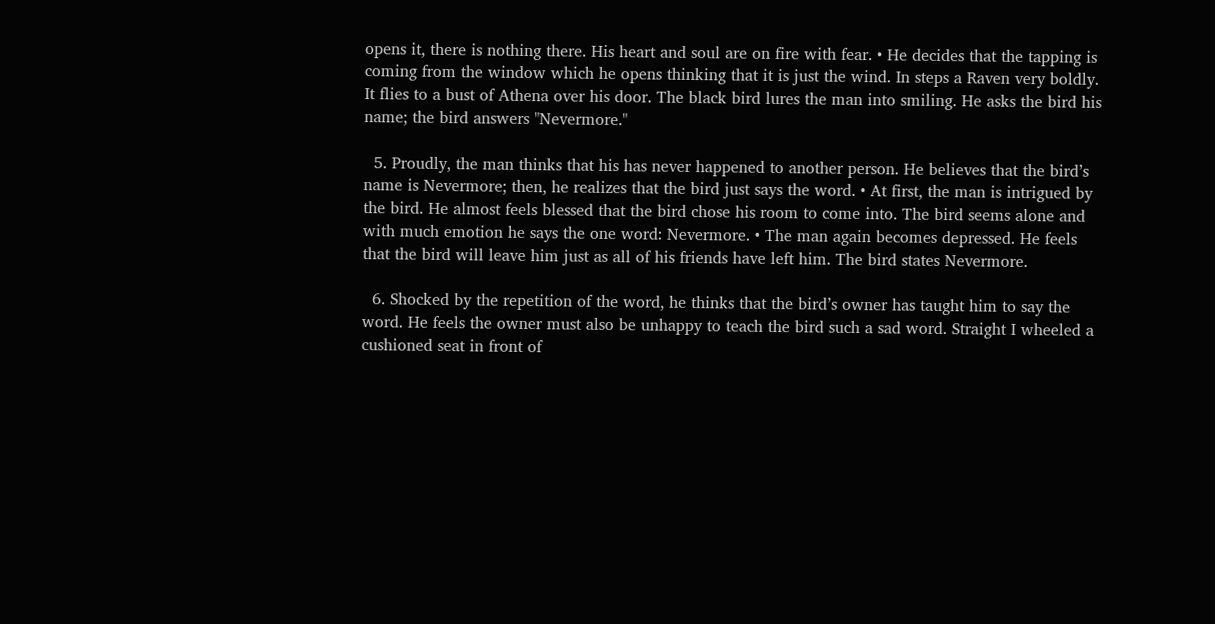opens it, there is nothing there. His heart and soul are on fire with fear. • He decides that the tapping is coming from the window which he opens thinking that it is just the wind. In steps a Raven very boldly. It flies to a bust of Athena over his door. The black bird lures the man into smiling. He asks the bird his name; the bird answers "Nevermore."

  5. Proudly, the man thinks that his has never happened to another person. He believes that the bird’s name is Nevermore; then, he realizes that the bird just says the word. • At first, the man is intrigued by the bird. He almost feels blessed that the bird chose his room to come into. The bird seems alone and with much emotion he says the one word: Nevermore. • The man again becomes depressed. He feels that the bird will leave him just as all of his friends have left him. The bird states Nevermore.

  6. Shocked by the repetition of the word, he thinks that the bird’s owner has taught him to say the word. He feels the owner must also be unhappy to teach the bird such a sad word. Straight I wheeled a cushioned seat in front of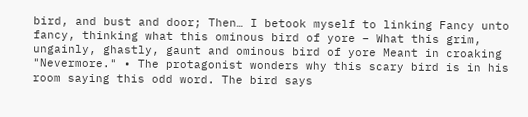bird, and bust and door; Then… I betook myself to linking Fancy unto fancy, thinking what this ominous bird of yore – What this grim, ungainly, ghastly, gaunt and ominous bird of yore Meant in croaking "Nevermore." • The protagonist wonders why this scary bird is in his room saying this odd word. The bird says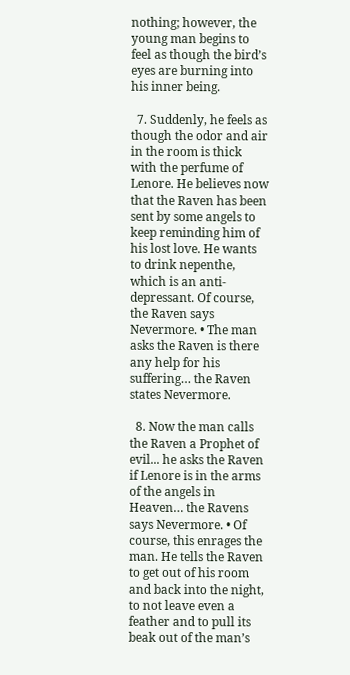nothing; however, the young man begins to feel as though the bird’s eyes are burning into his inner being.

  7. Suddenly, he feels as though the odor and air in the room is thick with the perfume of Lenore. He believes now that the Raven has been sent by some angels to keep reminding him of his lost love. He wants to drink nepenthe, which is an anti-depressant. Of course, the Raven says Nevermore. • The man asks the Raven is there any help for his suffering… the Raven states Nevermore.

  8. Now the man calls the Raven a Prophet of evil... he asks the Raven if Lenore is in the arms of the angels in Heaven… the Ravens says Nevermore. • Of course, this enrages the man. He tells the Raven to get out of his room and back into the night, to not leave even a feather and to pull its beak out of the man’s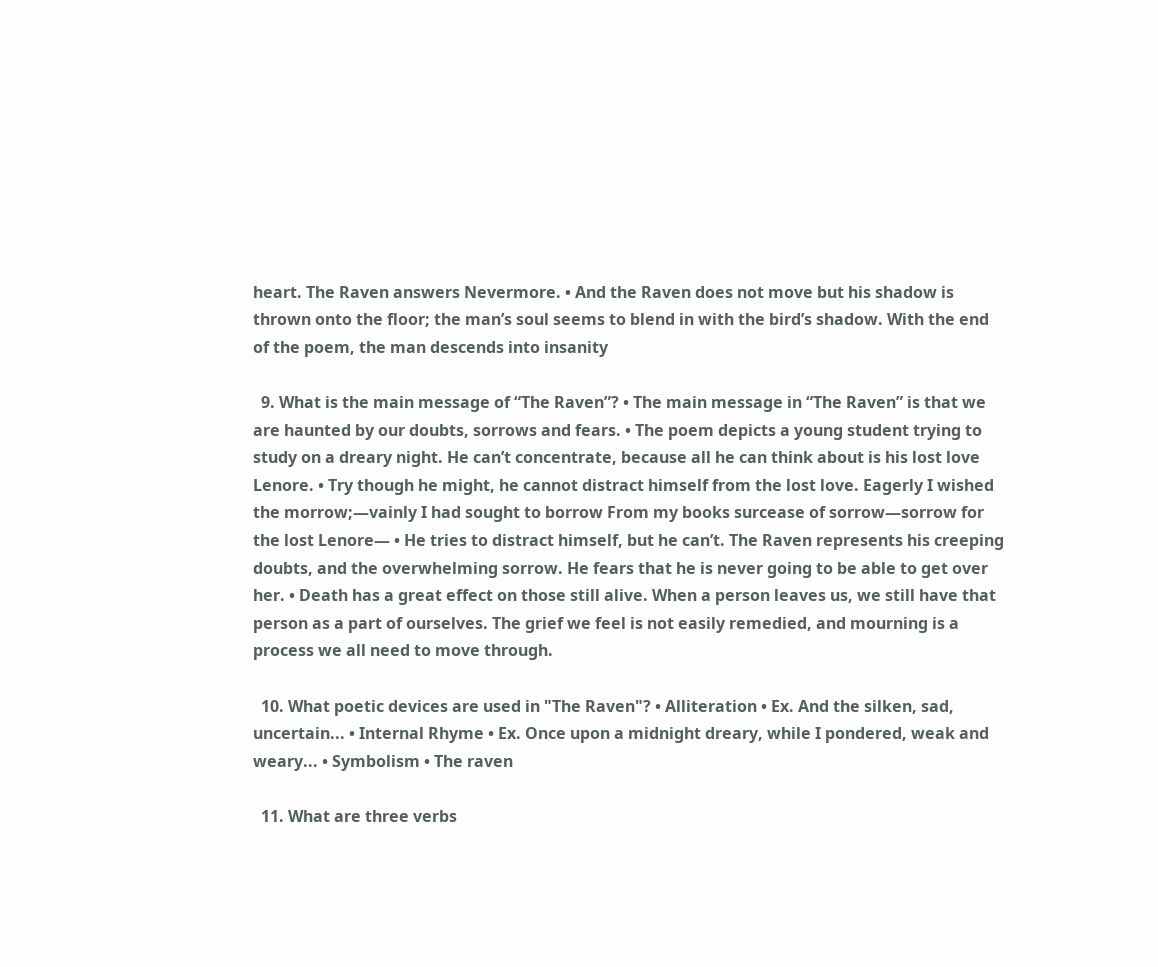heart. The Raven answers Nevermore. • And the Raven does not move but his shadow is thrown onto the floor; the man’s soul seems to blend in with the bird’s shadow. With the end of the poem, the man descends into insanity

  9. What is the main message of “The Raven”? • The main message in “The Raven” is that we are haunted by our doubts, sorrows and fears. • The poem depicts a young student trying to study on a dreary night. He can’t concentrate, because all he can think about is his lost love Lenore. • Try though he might, he cannot distract himself from the lost love. Eagerly I wished the morrow;—vainly I had sought to borrow From my books surcease of sorrow—sorrow for the lost Lenore— • He tries to distract himself, but he can’t. The Raven represents his creeping doubts, and the overwhelming sorrow. He fears that he is never going to be able to get over her. • Death has a great effect on those still alive. When a person leaves us, we still have that person as a part of ourselves. The grief we feel is not easily remedied, and mourning is a process we all need to move through.

  10. What poetic devices are used in "The Raven"? • Alliteration • Ex. And the silken, sad, uncertain... • Internal Rhyme • Ex. Once upon a midnight dreary, while I pondered, weak and weary... • Symbolism • The raven

  11. What are three verbs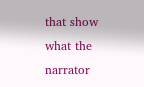that show what the narrator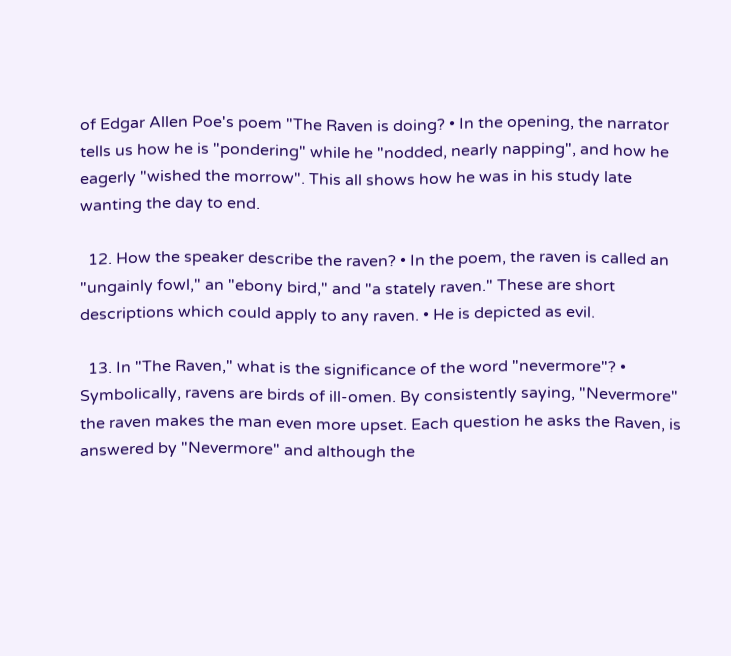of Edgar Allen Poe's poem "The Raven is doing? • In the opening, the narrator tells us how he is "pondering" while he "nodded, nearly napping", and how he eagerly "wished the morrow". This all shows how he was in his study late wanting the day to end.

  12. How the speaker describe the raven? • In the poem, the raven is called an "ungainly fowl," an "ebony bird," and "a stately raven." These are short descriptions which could apply to any raven. • He is depicted as evil.

  13. In "The Raven," what is the significance of the word "nevermore"? • Symbolically, ravens are birds of ill-omen. By consistently saying, "Nevermore" the raven makes the man even more upset. Each question he asks the Raven, is answered by "Nevermore" and although the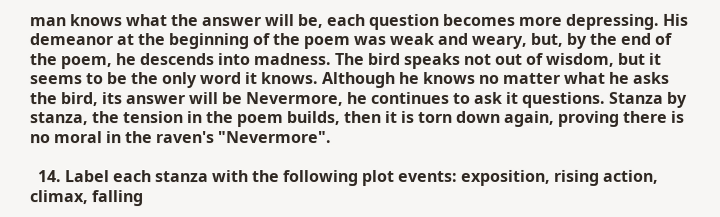man knows what the answer will be, each question becomes more depressing. His demeanor at the beginning of the poem was weak and weary, but, by the end of the poem, he descends into madness. The bird speaks not out of wisdom, but it seems to be the only word it knows. Although he knows no matter what he asks the bird, its answer will be Nevermore, he continues to ask it questions. Stanza by stanza, the tension in the poem builds, then it is torn down again, proving there is no moral in the raven's "Nevermore".

  14. Label each stanza with the following plot events: exposition, rising action, climax, falling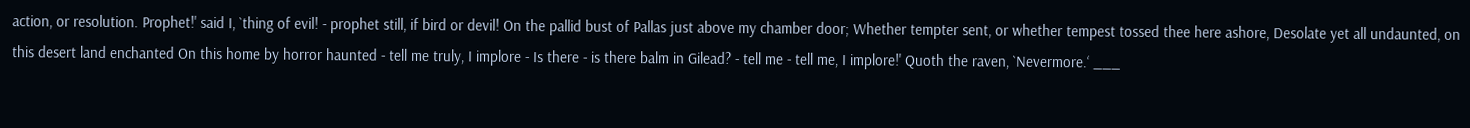action, or resolution. Prophet!' said I, `thing of evil! - prophet still, if bird or devil! On the pallid bust of Pallas just above my chamber door; Whether tempter sent, or whether tempest tossed thee here ashore, Desolate yet all undaunted, on this desert land enchanted On this home by horror haunted - tell me truly, I implore - Is there - is there balm in Gilead? - tell me - tell me, I implore!' Quoth the raven, `Nevermore.‘ ___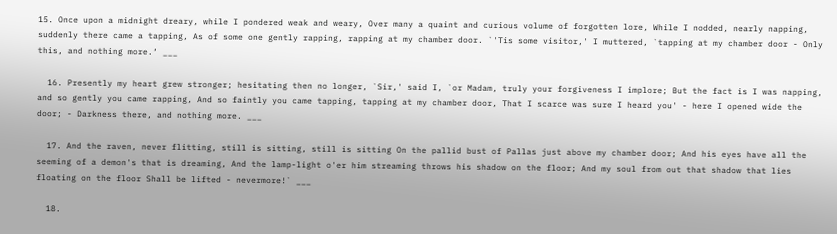15. Once upon a midnight dreary, while I pondered weak and weary, Over many a quaint and curious volume of forgotten lore, While I nodded, nearly napping, suddenly there came a tapping, As of some one gently rapping, rapping at my chamber door. `'Tis some visitor,' I muttered, `tapping at my chamber door - Only this, and nothing more.‘ ___

  16. Presently my heart grew stronger; hesitating then no longer, `Sir,' said I, `or Madam, truly your forgiveness I implore; But the fact is I was napping, and so gently you came rapping, And so faintly you came tapping, tapping at my chamber door, That I scarce was sure I heard you' - here I opened wide the door; - Darkness there, and nothing more. ___

  17. And the raven, never flitting, still is sitting, still is sitting On the pallid bust of Pallas just above my chamber door; And his eyes have all the seeming of a demon's that is dreaming, And the lamp-light o'er him streaming throws his shadow on the floor; And my soul from out that shadow that lies floating on the floor Shall be lifted - nevermore!` ___

  18.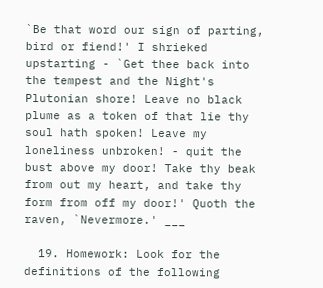`Be that word our sign of parting, bird or fiend!' I shrieked upstarting - `Get thee back into the tempest and the Night's Plutonian shore! Leave no black plume as a token of that lie thy soul hath spoken! Leave my loneliness unbroken! - quit the bust above my door! Take thy beak from out my heart, and take thy form from off my door!' Quoth the raven, `Nevermore.' ___

  19. Homework: Look for the definitions of the following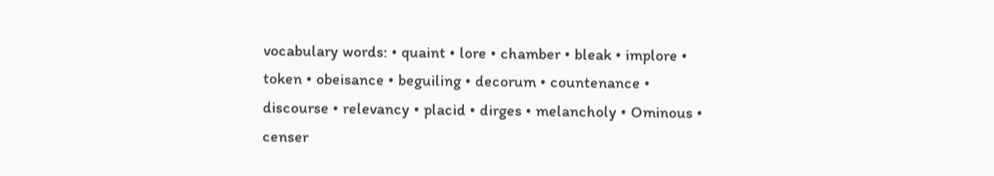vocabulary words: • quaint • lore • chamber • bleak • implore • token • obeisance • beguiling • decorum • countenance • discourse • relevancy • placid • dirges • melancholy • Ominous • censer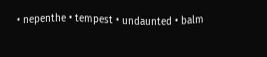• nepenthe • tempest • undaunted • balm